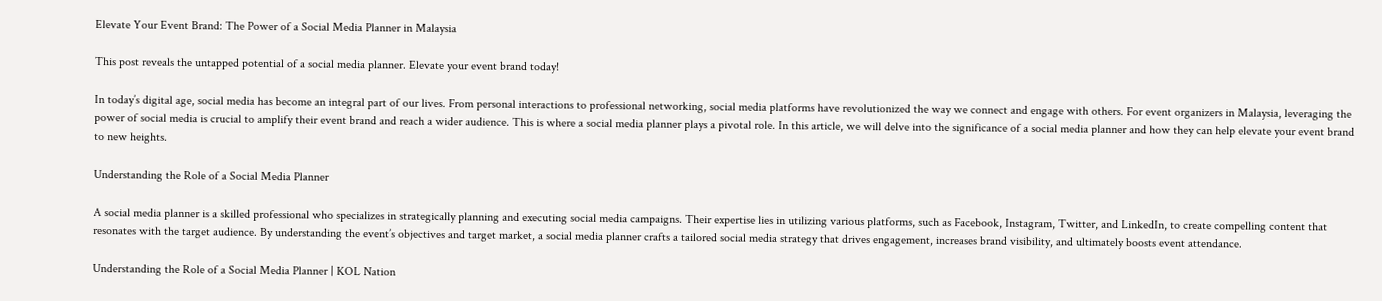Elevate Your Event Brand: The Power of a Social Media Planner in Malaysia

This post reveals the untapped potential of a social media planner. Elevate your event brand today!

In today’s digital age, social media has become an integral part of our lives. From personal interactions to professional networking, social media platforms have revolutionized the way we connect and engage with others. For event organizers in Malaysia, leveraging the power of social media is crucial to amplify their event brand and reach a wider audience. This is where a social media planner plays a pivotal role. In this article, we will delve into the significance of a social media planner and how they can help elevate your event brand to new heights.

Understanding the Role of a Social Media Planner

A social media planner is a skilled professional who specializes in strategically planning and executing social media campaigns. Their expertise lies in utilizing various platforms, such as Facebook, Instagram, Twitter, and LinkedIn, to create compelling content that resonates with the target audience. By understanding the event’s objectives and target market, a social media planner crafts a tailored social media strategy that drives engagement, increases brand visibility, and ultimately boosts event attendance.

Understanding the Role of a Social Media Planner | KOL Nation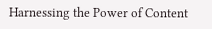Harnessing the Power of Content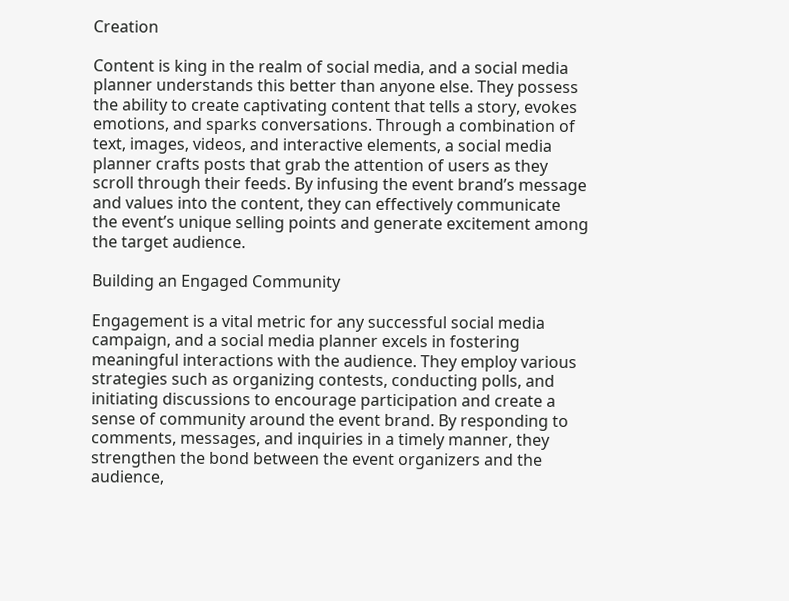Creation

Content is king in the realm of social media, and a social media planner understands this better than anyone else. They possess the ability to create captivating content that tells a story, evokes emotions, and sparks conversations. Through a combination of text, images, videos, and interactive elements, a social media planner crafts posts that grab the attention of users as they scroll through their feeds. By infusing the event brand’s message and values into the content, they can effectively communicate the event’s unique selling points and generate excitement among the target audience.

Building an Engaged Community

Engagement is a vital metric for any successful social media campaign, and a social media planner excels in fostering meaningful interactions with the audience. They employ various strategies such as organizing contests, conducting polls, and initiating discussions to encourage participation and create a sense of community around the event brand. By responding to comments, messages, and inquiries in a timely manner, they strengthen the bond between the event organizers and the audience,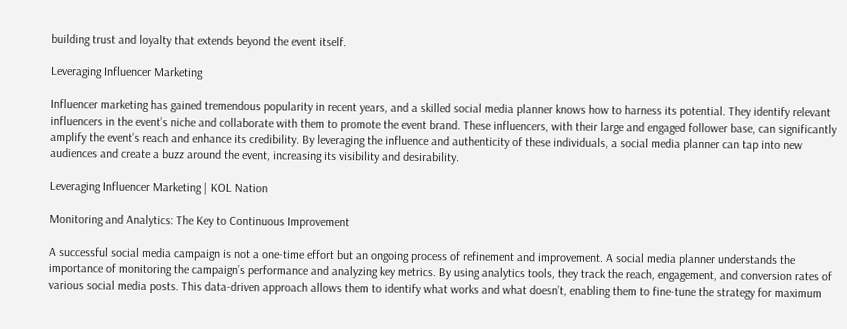building trust and loyalty that extends beyond the event itself.

Leveraging Influencer Marketing

Influencer marketing has gained tremendous popularity in recent years, and a skilled social media planner knows how to harness its potential. They identify relevant influencers in the event’s niche and collaborate with them to promote the event brand. These influencers, with their large and engaged follower base, can significantly amplify the event’s reach and enhance its credibility. By leveraging the influence and authenticity of these individuals, a social media planner can tap into new audiences and create a buzz around the event, increasing its visibility and desirability.

Leveraging Influencer Marketing | KOL Nation

Monitoring and Analytics: The Key to Continuous Improvement

A successful social media campaign is not a one-time effort but an ongoing process of refinement and improvement. A social media planner understands the importance of monitoring the campaign’s performance and analyzing key metrics. By using analytics tools, they track the reach, engagement, and conversion rates of various social media posts. This data-driven approach allows them to identify what works and what doesn’t, enabling them to fine-tune the strategy for maximum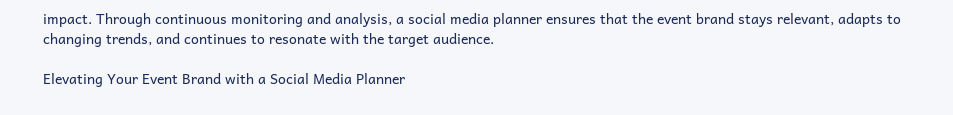impact. Through continuous monitoring and analysis, a social media planner ensures that the event brand stays relevant, adapts to changing trends, and continues to resonate with the target audience.

Elevating Your Event Brand with a Social Media Planner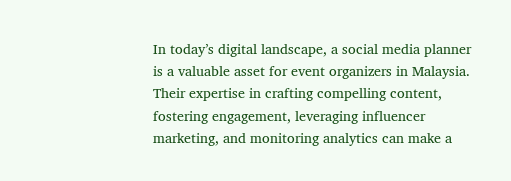In today’s digital landscape, a social media planner is a valuable asset for event organizers in Malaysia. Their expertise in crafting compelling content, fostering engagement, leveraging influencer marketing, and monitoring analytics can make a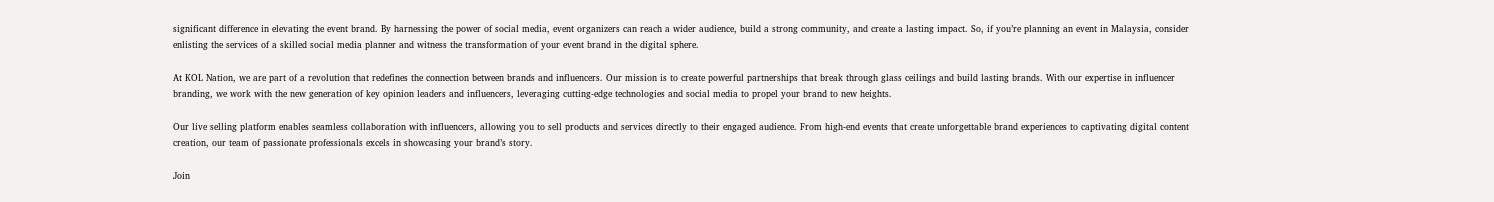significant difference in elevating the event brand. By harnessing the power of social media, event organizers can reach a wider audience, build a strong community, and create a lasting impact. So, if you’re planning an event in Malaysia, consider enlisting the services of a skilled social media planner and witness the transformation of your event brand in the digital sphere.

At KOL Nation, we are part of a revolution that redefines the connection between brands and influencers. Our mission is to create powerful partnerships that break through glass ceilings and build lasting brands. With our expertise in influencer branding, we work with the new generation of key opinion leaders and influencers, leveraging cutting-edge technologies and social media to propel your brand to new heights.

Our live selling platform enables seamless collaboration with influencers, allowing you to sell products and services directly to their engaged audience. From high-end events that create unforgettable brand experiences to captivating digital content creation, our team of passionate professionals excels in showcasing your brand’s story.

Join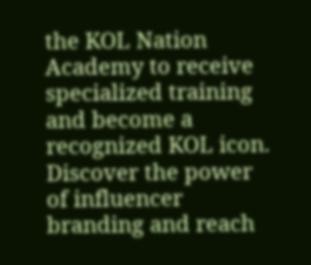the KOL Nation Academy to receive specialized training and become a recognized KOL icon. Discover the power of influencer branding and reach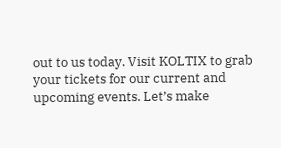out to us today. Visit KOLTIX to grab your tickets for our current and upcoming events. Let’s make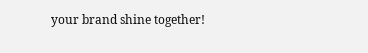your brand shine together!